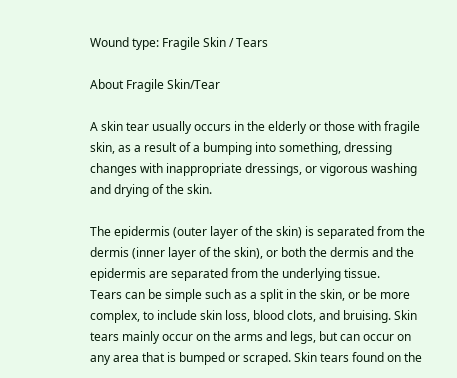Wound type: Fragile Skin / Tears

About Fragile Skin/Tear

A skin tear usually occurs in the elderly or those with fragile skin, as a result of a bumping into something, dressing changes with inappropriate dressings, or vigorous washing and drying of the skin.

The epidermis (outer layer of the skin) is separated from the dermis (inner layer of the skin), or both the dermis and the epidermis are separated from the underlying tissue.
Tears can be simple such as a split in the skin, or be more complex, to include skin loss, blood clots, and bruising. Skin tears mainly occur on the arms and legs, but can occur on any area that is bumped or scraped. Skin tears found on the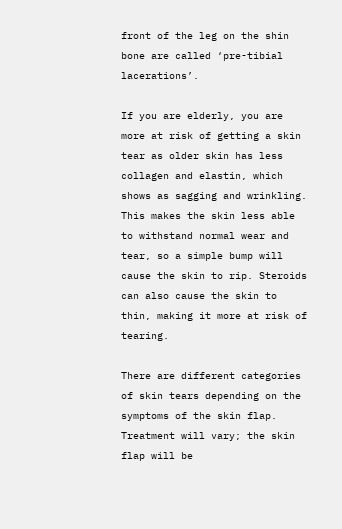front of the leg on the shin bone are called ‘pre-tibial lacerations’.

If you are elderly, you are more at risk of getting a skin tear as older skin has less collagen and elastin, which shows as sagging and wrinkling. This makes the skin less able to withstand normal wear and tear, so a simple bump will cause the skin to rip. Steroids can also cause the skin to thin, making it more at risk of tearing.

There are different categories of skin tears depending on the symptoms of the skin flap. Treatment will vary; the skin flap will be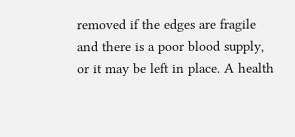removed if the edges are fragile and there is a poor blood supply, or it may be left in place. A health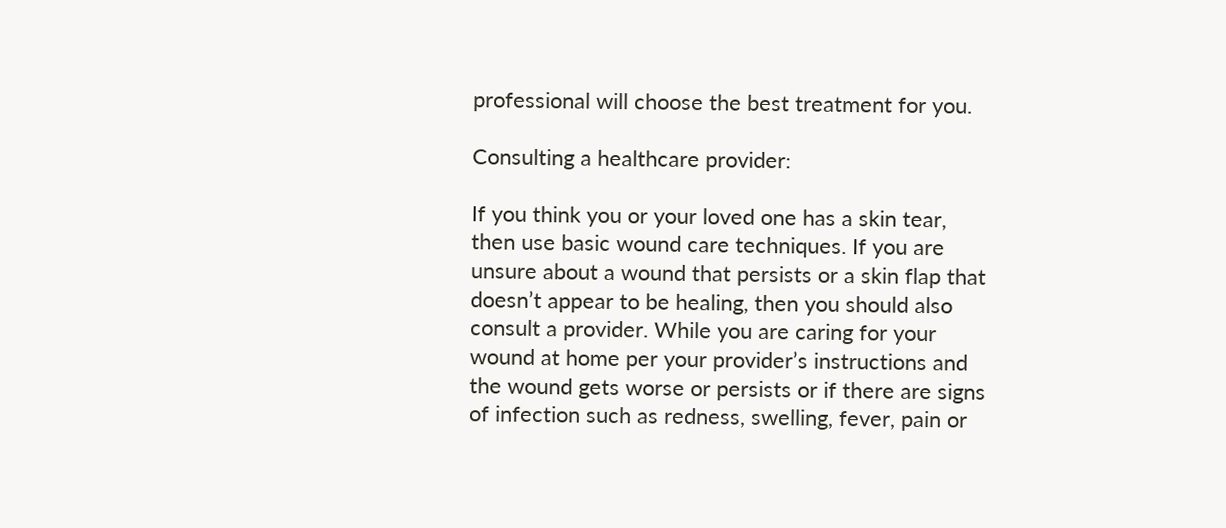professional will choose the best treatment for you.

Consulting a healthcare provider:

If you think you or your loved one has a skin tear, then use basic wound care techniques. If you are unsure about a wound that persists or a skin flap that doesn’t appear to be healing, then you should also consult a provider. While you are caring for your wound at home per your provider’s instructions and the wound gets worse or persists or if there are signs of infection such as redness, swelling, fever, pain or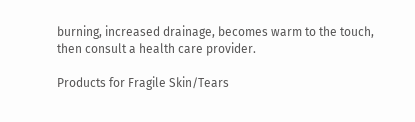burning, increased drainage, becomes warm to the touch, then consult a health care provider.

Products for Fragile Skin/Tears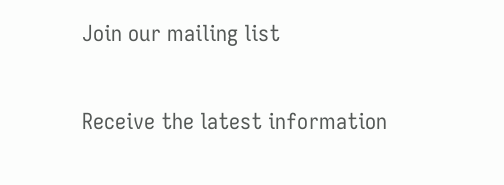Join our mailing list

Receive the latest information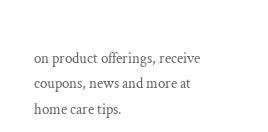on product offerings, receive coupons, news and more at home care tips.